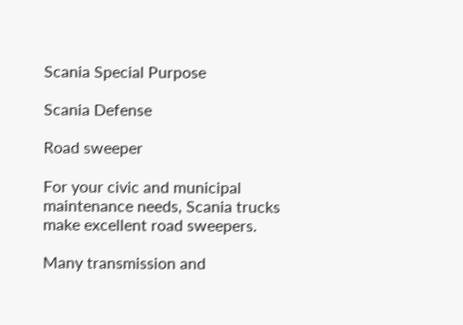Scania Special Purpose

Scania Defense

Road sweeper

For your civic and municipal maintenance needs, Scania trucks make excellent road sweepers.

Many transmission and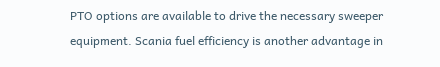PTO options are available to drive the necessary sweeper equipment. Scania fuel efficiency is another advantage in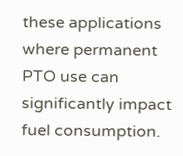these applications where permanent PTO use can significantly impact fuel consumption.